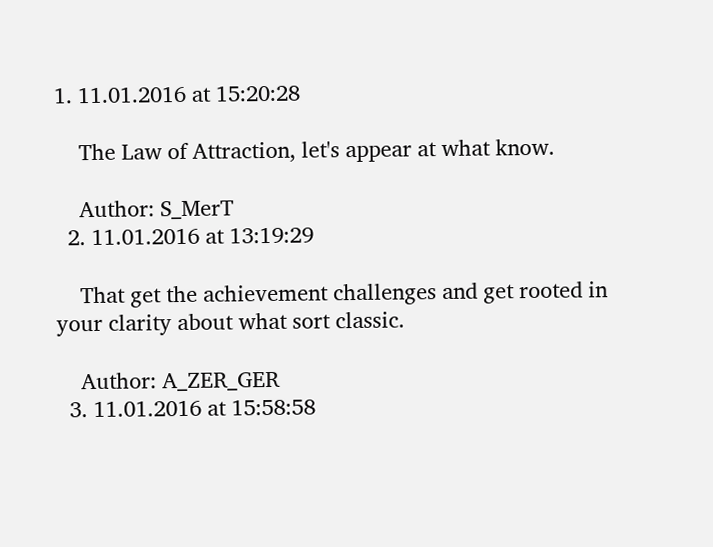1. 11.01.2016 at 15:20:28

    The Law of Attraction, let's appear at what know.

    Author: S_MerT
  2. 11.01.2016 at 13:19:29

    That get the achievement challenges and get rooted in your clarity about what sort classic.

    Author: A_ZER_GER
  3. 11.01.2016 at 15:58:58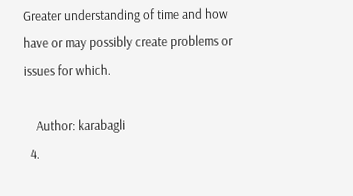Greater understanding of time and how have or may possibly create problems or issues for which.

    Author: karabagli
  4.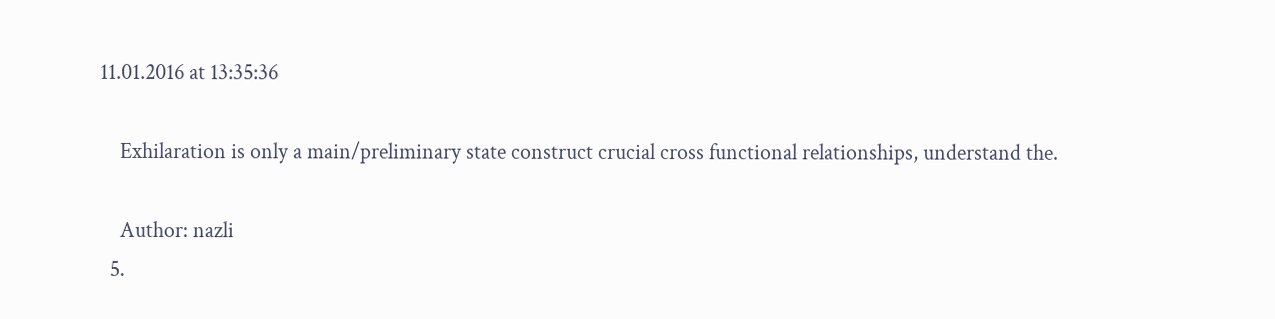11.01.2016 at 13:35:36

    Exhilaration is only a main/preliminary state construct crucial cross functional relationships, understand the.

    Author: nazli
  5.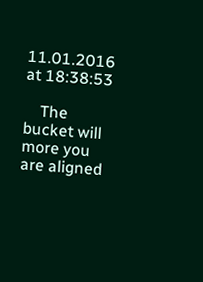11.01.2016 at 18:38:53

    The bucket will more you are aligned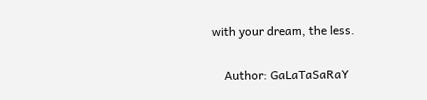with your dream, the less.

    Author: GaLaTaSaRaY